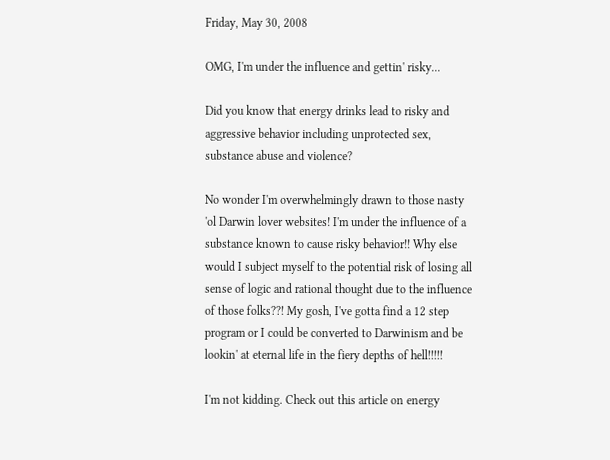Friday, May 30, 2008

OMG, I'm under the influence and gettin' risky...

Did you know that energy drinks lead to risky and aggressive behavior including unprotected sex, substance abuse and violence?

No wonder I'm overwhelmingly drawn to those nasty 'ol Darwin lover websites! I'm under the influence of a substance known to cause risky behavior!! Why else would I subject myself to the potential risk of losing all sense of logic and rational thought due to the influence of those folks??! My gosh, I've gotta find a 12 step program or I could be converted to Darwinism and be lookin' at eternal life in the fiery depths of hell!!!!!

I'm not kidding. Check out this article on energy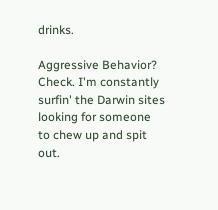drinks.

Aggressive Behavior? Check. I'm constantly surfin' the Darwin sites looking for someone to chew up and spit out.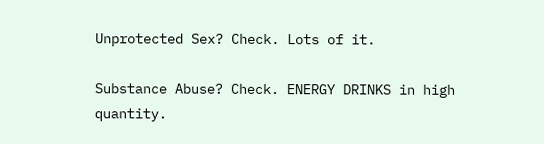Unprotected Sex? Check. Lots of it.

Substance Abuse? Check. ENERGY DRINKS in high quantity.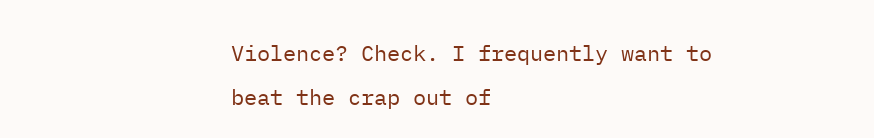Violence? Check. I frequently want to beat the crap out of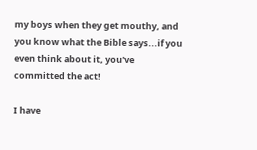my boys when they get mouthy, and you know what the Bible says...if you even think about it, you've committed the act!

I have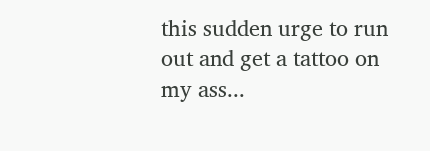this sudden urge to run out and get a tattoo on my ass...